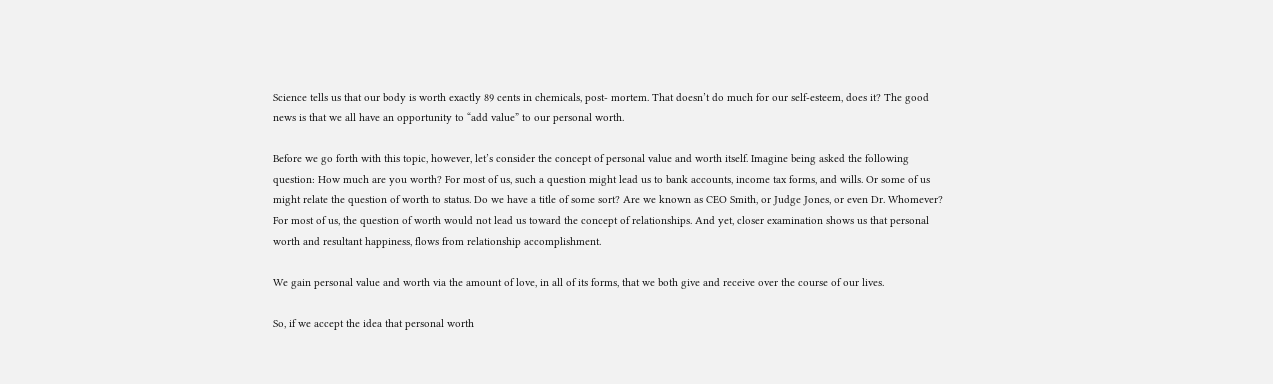Science tells us that our body is worth exactly 89 cents in chemicals, post- mortem. That doesn’t do much for our self-esteem, does it? The good news is that we all have an opportunity to “add value” to our personal worth.

Before we go forth with this topic, however, let’s consider the concept of personal value and worth itself. Imagine being asked the following question: How much are you worth? For most of us, such a question might lead us to bank accounts, income tax forms, and wills. Or some of us might relate the question of worth to status. Do we have a title of some sort? Are we known as CEO Smith, or Judge Jones, or even Dr. Whomever? For most of us, the question of worth would not lead us toward the concept of relationships. And yet, closer examination shows us that personal worth and resultant happiness, flows from relationship accomplishment.

We gain personal value and worth via the amount of love, in all of its forms, that we both give and receive over the course of our lives.

So, if we accept the idea that personal worth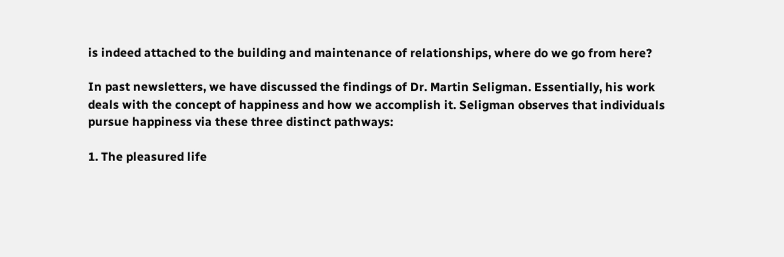is indeed attached to the building and maintenance of relationships, where do we go from here?

In past newsletters, we have discussed the findings of Dr. Martin Seligman. Essentially, his work deals with the concept of happiness and how we accomplish it. Seligman observes that individuals pursue happiness via these three distinct pathways:

1. The pleasured life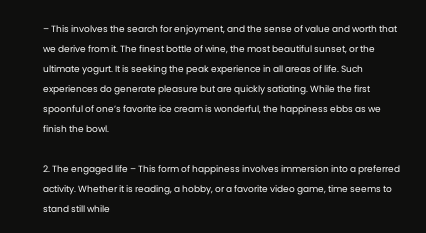– This involves the search for enjoyment, and the sense of value and worth that we derive from it. The finest bottle of wine, the most beautiful sunset, or the ultimate yogurt. It is seeking the peak experience in all areas of life. Such experiences do generate pleasure but are quickly satiating. While the first spoonful of one’s favorite ice cream is wonderful, the happiness ebbs as we finish the bowl.

2. The engaged life – This form of happiness involves immersion into a preferred activity. Whether it is reading, a hobby, or a favorite video game, time seems to stand still while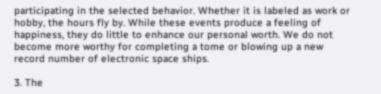participating in the selected behavior. Whether it is labeled as work or hobby, the hours fly by. While these events produce a feeling of happiness, they do little to enhance our personal worth. We do not become more worthy for completing a tome or blowing up a new record number of electronic space ships.

3. The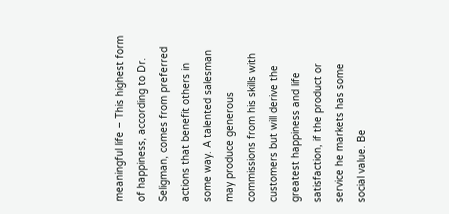meaningful life – This highest form of happiness, according to Dr. Seligman, comes from preferred actions that benefit others in some way. A talented salesman may produce generous commissions from his skills with customers but will derive the greatest happiness and life satisfaction, if the product or service he markets has some social value. Be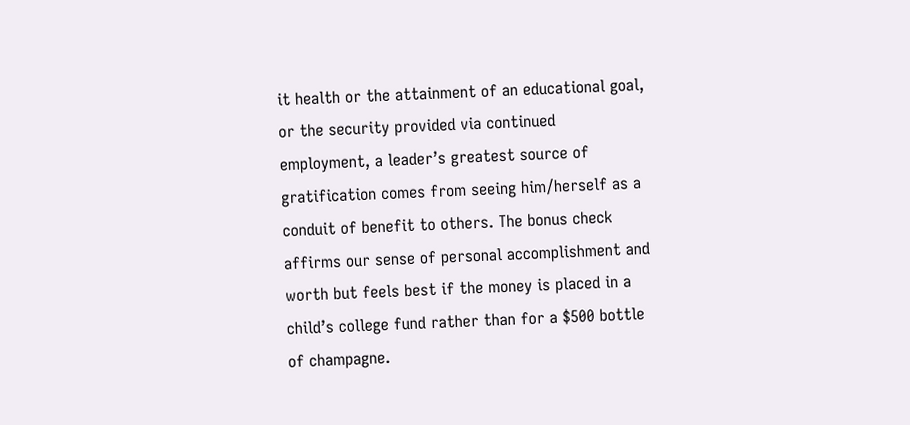it health or the attainment of an educational goal, or the security provided via continued employment, a leader’s greatest source of gratification comes from seeing him/herself as a conduit of benefit to others. The bonus check affirms our sense of personal accomplishment and worth but feels best if the money is placed in a child’s college fund rather than for a $500 bottle of champagne.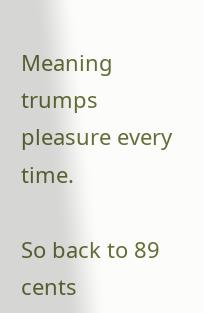Meaning trumps pleasure every time.

So back to 89 cents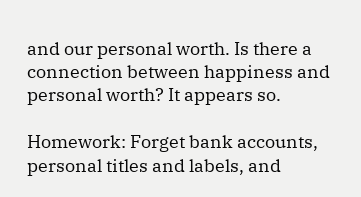and our personal worth. Is there a connection between happiness and personal worth? It appears so.

Homework: Forget bank accounts, personal titles and labels, and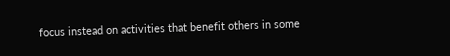focus instead on activities that benefit others in some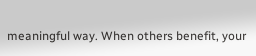meaningful way. When others benefit, your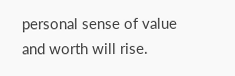personal sense of value and worth will rise.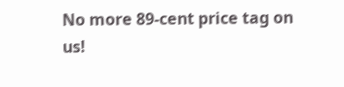No more 89-cent price tag on us!